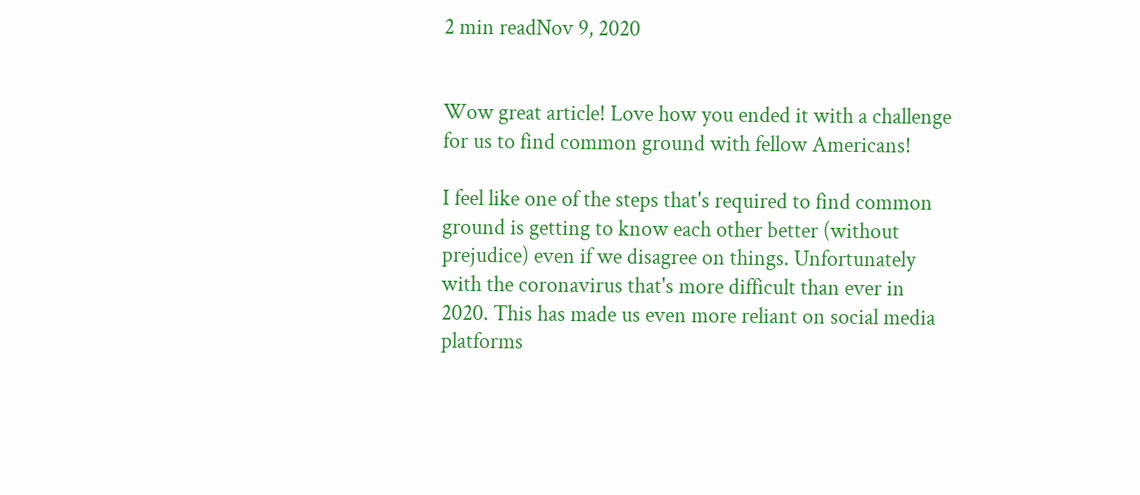2 min readNov 9, 2020


Wow great article! Love how you ended it with a challenge for us to find common ground with fellow Americans!

I feel like one of the steps that's required to find common ground is getting to know each other better (without prejudice) even if we disagree on things. Unfortunately with the coronavirus that's more difficult than ever in 2020. This has made us even more reliant on social media platforms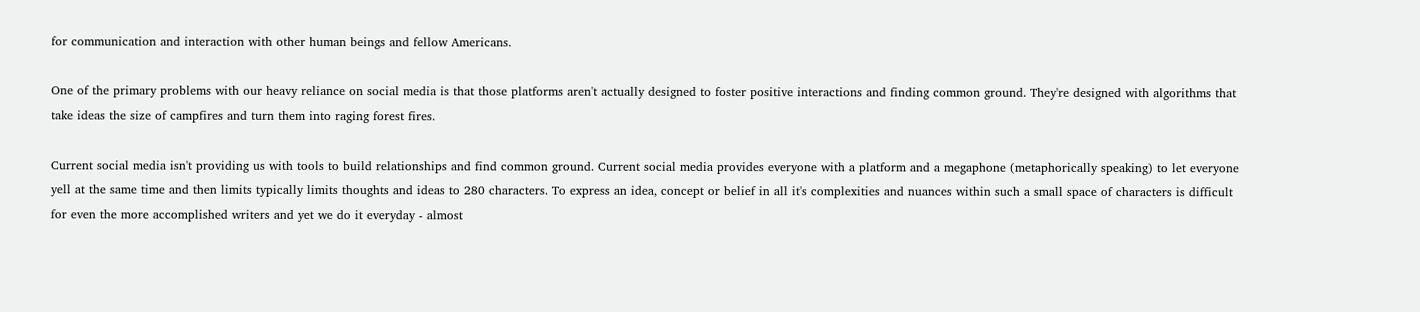for communication and interaction with other human beings and fellow Americans.

One of the primary problems with our heavy reliance on social media is that those platforms aren't actually designed to foster positive interactions and finding common ground. They're designed with algorithms that take ideas the size of campfires and turn them into raging forest fires.

Current social media isn't providing us with tools to build relationships and find common ground. Current social media provides everyone with a platform and a megaphone (metaphorically speaking) to let everyone yell at the same time and then limits typically limits thoughts and ideas to 280 characters. To express an idea, concept or belief in all it's complexities and nuances within such a small space of characters is difficult for even the more accomplished writers and yet we do it everyday - almost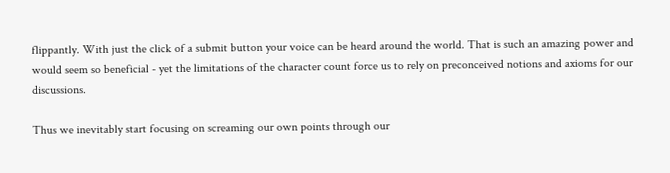flippantly. With just the click of a submit button your voice can be heard around the world. That is such an amazing power and would seem so beneficial - yet the limitations of the character count force us to rely on preconceived notions and axioms for our discussions.

Thus we inevitably start focusing on screaming our own points through our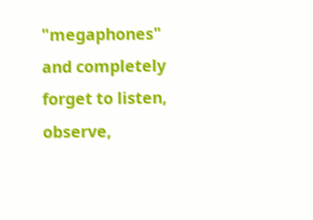"megaphones" and completely forget to listen, observe,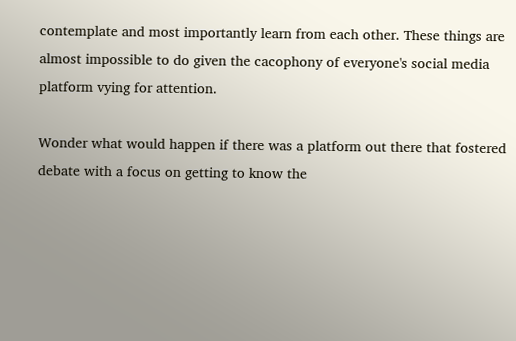contemplate and most importantly learn from each other. These things are almost impossible to do given the cacophony of everyone's social media platform vying for attention.

Wonder what would happen if there was a platform out there that fostered debate with a focus on getting to know the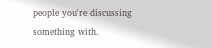people you're discussing something with.